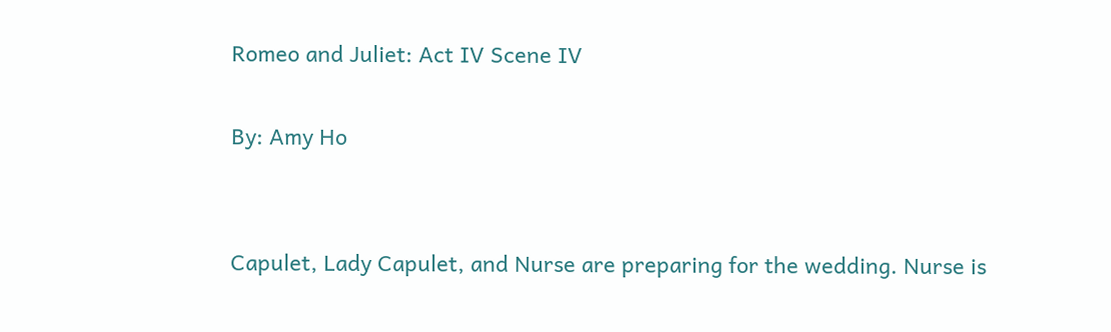Romeo and Juliet: Act IV Scene IV

By: Amy Ho


Capulet, Lady Capulet, and Nurse are preparing for the wedding. Nurse is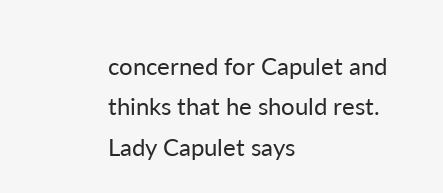concerned for Capulet and thinks that he should rest. Lady Capulet says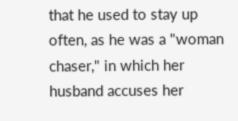that he used to stay up often, as he was a "woman chaser," in which her husband accuses her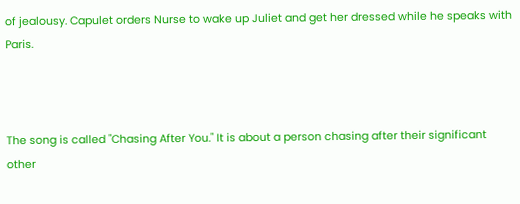of jealousy. Capulet orders Nurse to wake up Juliet and get her dressed while he speaks with Paris.



The song is called "Chasing After You." It is about a person chasing after their significant other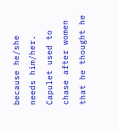because he/she needs him/her. Capulet used to chase after women that he thought he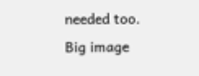needed too.
Big image